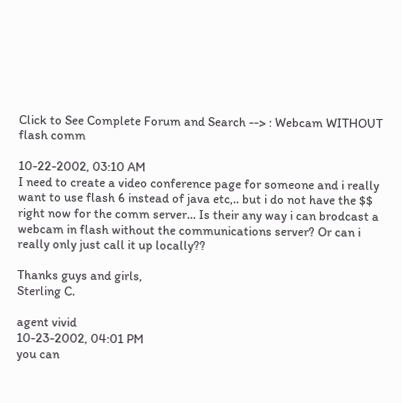Click to See Complete Forum and Search --> : Webcam WITHOUT flash comm

10-22-2002, 03:10 AM
I need to create a video conference page for someone and i really want to use flash 6 instead of java etc,.. but i do not have the $$ right now for the comm server... Is their any way i can brodcast a webcam in flash without the communications server? Or can i really only just call it up locally??

Thanks guys and girls,
Sterling C.

agent vivid
10-23-2002, 04:01 PM
you can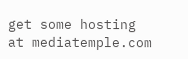get some hosting at mediatemple.com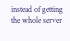instead of getting the whole server